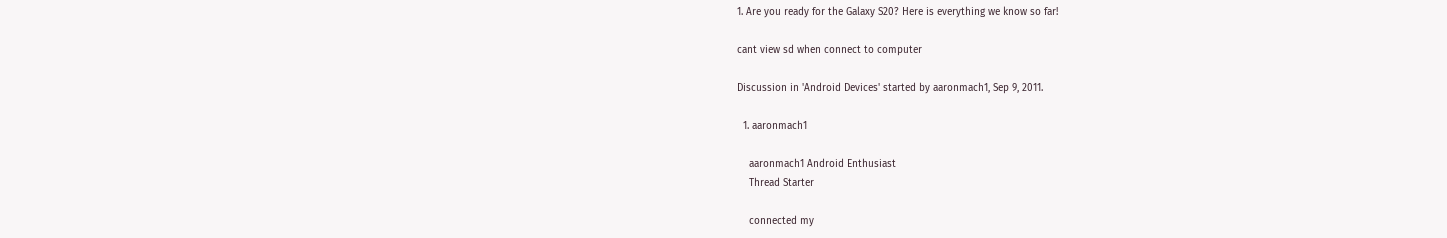1. Are you ready for the Galaxy S20? Here is everything we know so far!

cant view sd when connect to computer

Discussion in 'Android Devices' started by aaronmach1, Sep 9, 2011.

  1. aaronmach1

    aaronmach1 Android Enthusiast
    Thread Starter

    connected my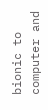bionic to computer and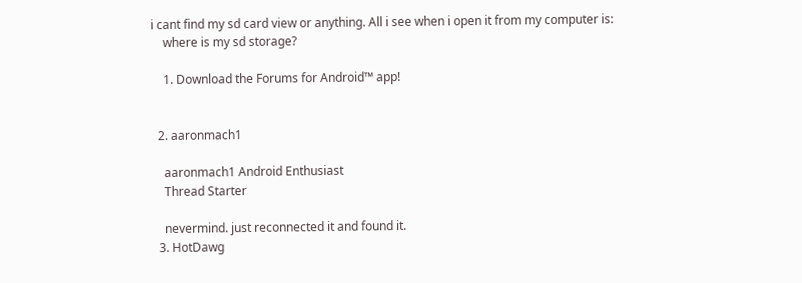i cant find my sd card view or anything. All i see when i open it from my computer is:
    where is my sd storage?

    1. Download the Forums for Android™ app!


  2. aaronmach1

    aaronmach1 Android Enthusiast
    Thread Starter

    nevermind. just reconnected it and found it.
  3. HotDawg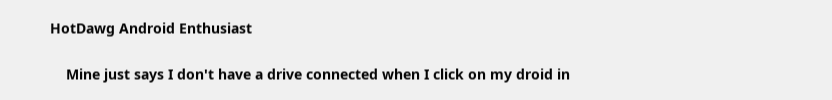HotDawg Android Enthusiast

    Mine just says I don't have a drive connected when I click on my droid in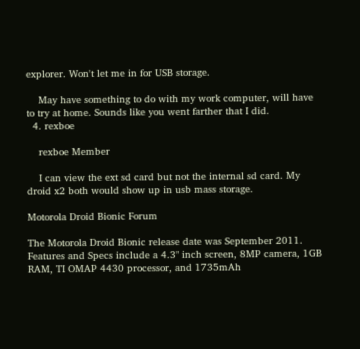explorer. Won't let me in for USB storage.

    May have something to do with my work computer, will have to try at home. Sounds like you went farther that I did.
  4. rexboe

    rexboe Member

    I can view the ext sd card but not the internal sd card. My droid x2 both would show up in usb mass storage.

Motorola Droid Bionic Forum

The Motorola Droid Bionic release date was September 2011. Features and Specs include a 4.3" inch screen, 8MP camera, 1GB RAM, TI OMAP 4430 processor, and 1735mAh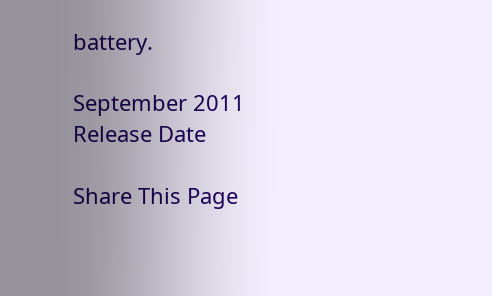battery.

September 2011
Release Date

Share This Page